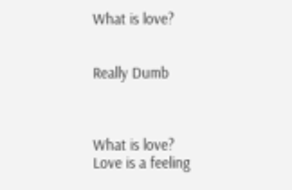What is love?


Really Dumb



What is love?
Love is a feeling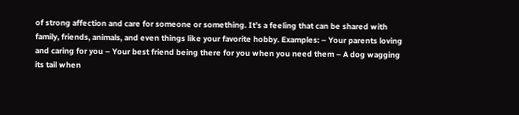of strong affection and care for someone or something. It’s a feeling that can be shared with family, friends, animals, and even things like your favorite hobby. Examples: – Your parents loving and caring for you – Your best friend being there for you when you need them – A dog wagging its tail when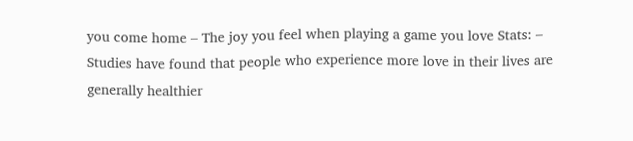you come home – The joy you feel when playing a game you love Stats: – Studies have found that people who experience more love in their lives are generally healthier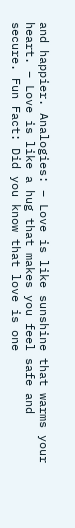and happier. Analogies: – Love is like sunshine that warms your heart. – Love is like a hug that makes you feel safe and secure. Fun Fact: Did you know that love is one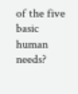of the five basic human needs?